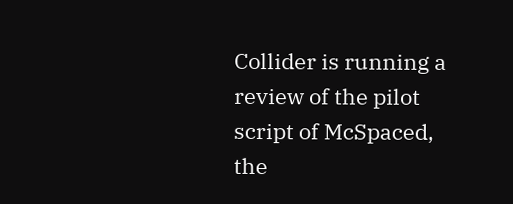Collider is running a review of the pilot script of McSpaced, the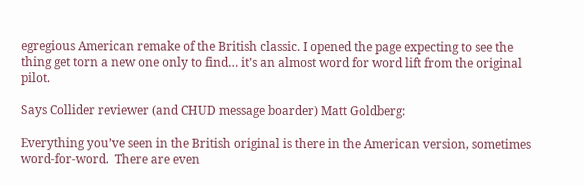egregious American remake of the British classic. I opened the page expecting to see the thing get torn a new one only to find… it’s an almost word for word lift from the original pilot.

Says Collider reviewer (and CHUD message boarder) Matt Goldberg:

Everything you’ve seen in the British original is there in the American version, sometimes word-for-word.  There are even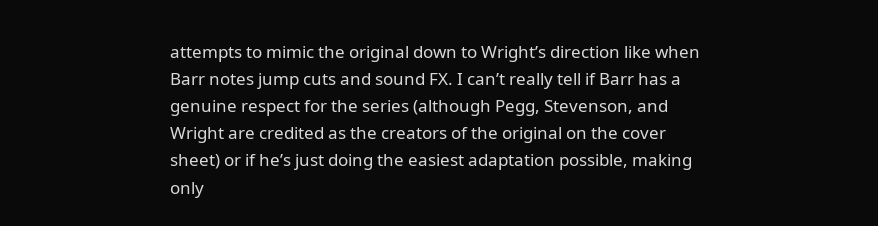attempts to mimic the original down to Wright’s direction like when Barr notes jump cuts and sound FX. I can’t really tell if Barr has a genuine respect for the series (although Pegg, Stevenson, and Wright are credited as the creators of the original on the cover sheet) or if he’s just doing the easiest adaptation possible, making only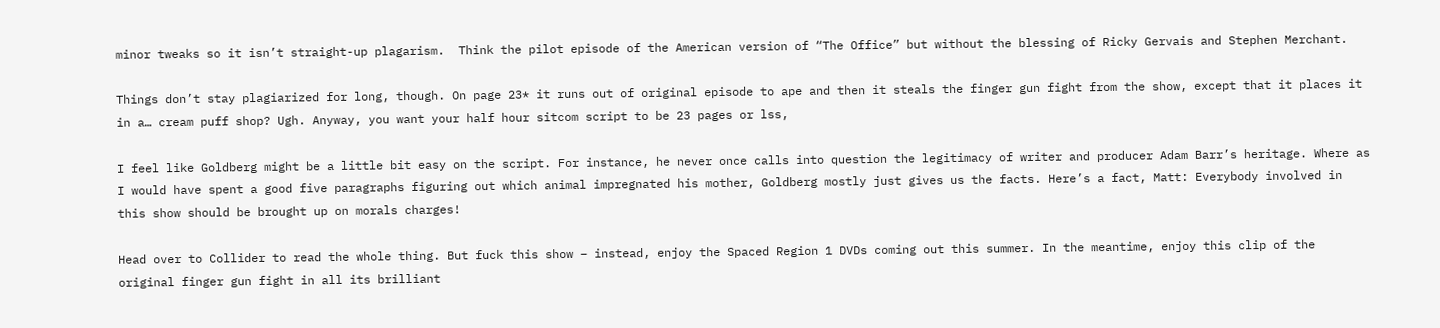minor tweaks so it isn’t straight-up plagarism.  Think the pilot episode of the American version of “The Office” but without the blessing of Ricky Gervais and Stephen Merchant.

Things don’t stay plagiarized for long, though. On page 23* it runs out of original episode to ape and then it steals the finger gun fight from the show, except that it places it in a… cream puff shop? Ugh. Anyway, you want your half hour sitcom script to be 23 pages or lss,

I feel like Goldberg might be a little bit easy on the script. For instance, he never once calls into question the legitimacy of writer and producer Adam Barr’s heritage. Where as I would have spent a good five paragraphs figuring out which animal impregnated his mother, Goldberg mostly just gives us the facts. Here’s a fact, Matt: Everybody involved in this show should be brought up on morals charges!

Head over to Collider to read the whole thing. But fuck this show – instead, enjoy the Spaced Region 1 DVDs coming out this summer. In the meantime, enjoy this clip of the original finger gun fight in all its brilliant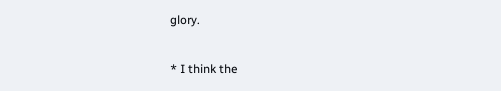glory.

* I think the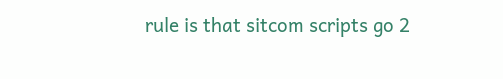rule is that sitcom scripts go 2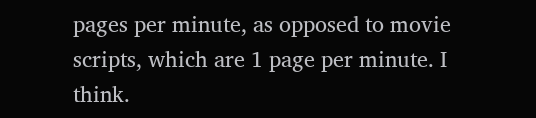pages per minute, as opposed to movie scripts, which are 1 page per minute. I think.